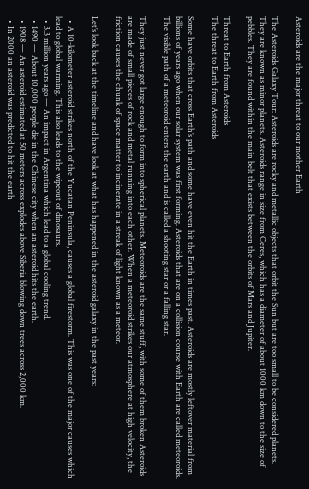Asteroids are the major threat to our mother Earth

The Asteroids Galaxy Tour: Asteroids are rocky and metallic objects that orbit the Sun but are too small to be considered planets. They are known as minor planets. Asteroids range in size from Ceres, which has a diameter of about 1000 km down to the size of pebbles. They are found within the main belt that exists between the orbits of Mars and Jupiter.

Threat to Earth from Asteroids
The threat to Earth from Asteroids

Some have orbits that cross Earth’s path and some have even hit the Earth in times past. Asteroids are mostly leftover material from billions of years ago when our solar system was first forming. Asteroids that are on a collision course with Earth are called meteoroids. The visible path of a meteoroid enters the earth and is called a shooting star or a falling star.

They just never got large enough to form into spherical planets. Meteoroids are the same stuff, with some of them broken Asteroids are made of small pieces of rock and metal running into each other. When a meteoroid strikes our atmosphere at high velocity, the friction causes the chunk of space matter to incinerate in a streak of light known as a meteor.

Let’s look back at the timeline and have look at what has happened in the asteroid galaxy in the past years:

  • A 10-kilometer asteroid strikes north of the Yucatan Peninsula, causes a global firestorm. This was one of the major causes which lead to global warming. This also leads to the wipeout of dinosaurs.
  • 3.3 million years ago — An impact in Argentina which lead to a global cooling trend.
  • 1490 — About 10,000 people die in the Chinese city when an asteroid hits the earth.
  • 1908 — An asteroid estimated at 50 meters across explodes above Siberia blowing down trees across 2,000 km.
  • In 2000 an asteroid was predicted to hit the earth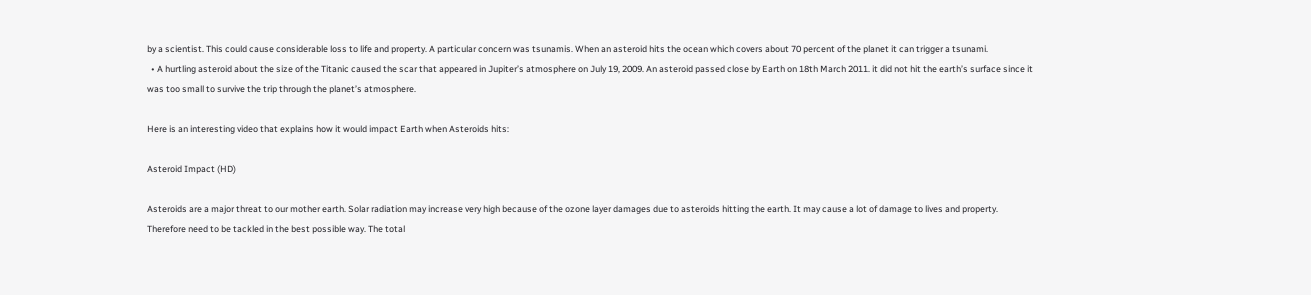by a scientist. This could cause considerable loss to life and property. A particular concern was tsunamis. When an asteroid hits the ocean which covers about 70 percent of the planet it can trigger a tsunami.
  • A hurtling asteroid about the size of the Titanic caused the scar that appeared in Jupiter’s atmosphere on July 19, 2009. An asteroid passed close by Earth on 18th March 2011. it did not hit the earth’s surface since it was too small to survive the trip through the planet’s atmosphere.

Here is an interesting video that explains how it would impact Earth when Asteroids hits:

Asteroid Impact (HD)

Asteroids are a major threat to our mother earth. Solar radiation may increase very high because of the ozone layer damages due to asteroids hitting the earth. It may cause a lot of damage to lives and property. Therefore need to be tackled in the best possible way. The total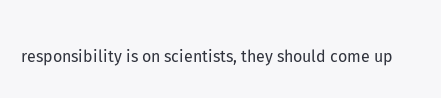responsibility is on scientists, they should come up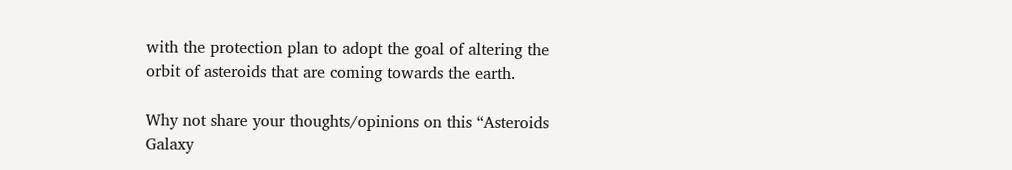with the protection plan to adopt the goal of altering the orbit of asteroids that are coming towards the earth.

Why not share your thoughts/opinions on this “Asteroids Galaxy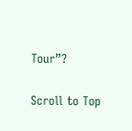Tour”?

Scroll to Top